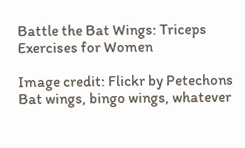Battle the Bat Wings: Triceps Exercises for Women

Image credit: Flickr by Petechons
Bat wings, bingo wings, whatever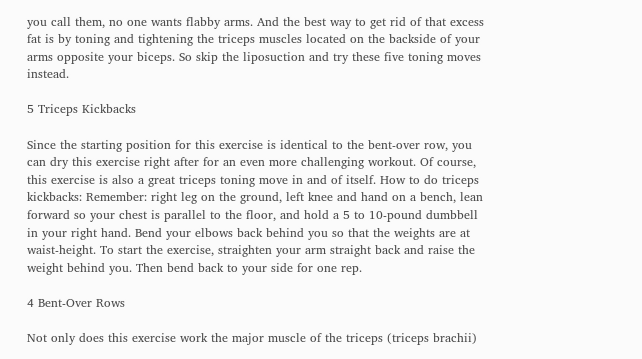you call them, no one wants flabby arms. And the best way to get rid of that excess fat is by toning and tightening the triceps muscles located on the backside of your arms opposite your biceps. So skip the liposuction and try these five toning moves instead.

5 Triceps Kickbacks

Since the starting position for this exercise is identical to the bent-over row, you can dry this exercise right after for an even more challenging workout. Of course, this exercise is also a great triceps toning move in and of itself. How to do triceps kickbacks: Remember: right leg on the ground, left knee and hand on a bench, lean forward so your chest is parallel to the floor, and hold a 5 to 10-pound dumbbell in your right hand. Bend your elbows back behind you so that the weights are at waist-height. To start the exercise, straighten your arm straight back and raise the weight behind you. Then bend back to your side for one rep.

4 Bent-Over Rows

Not only does this exercise work the major muscle of the triceps (triceps brachii)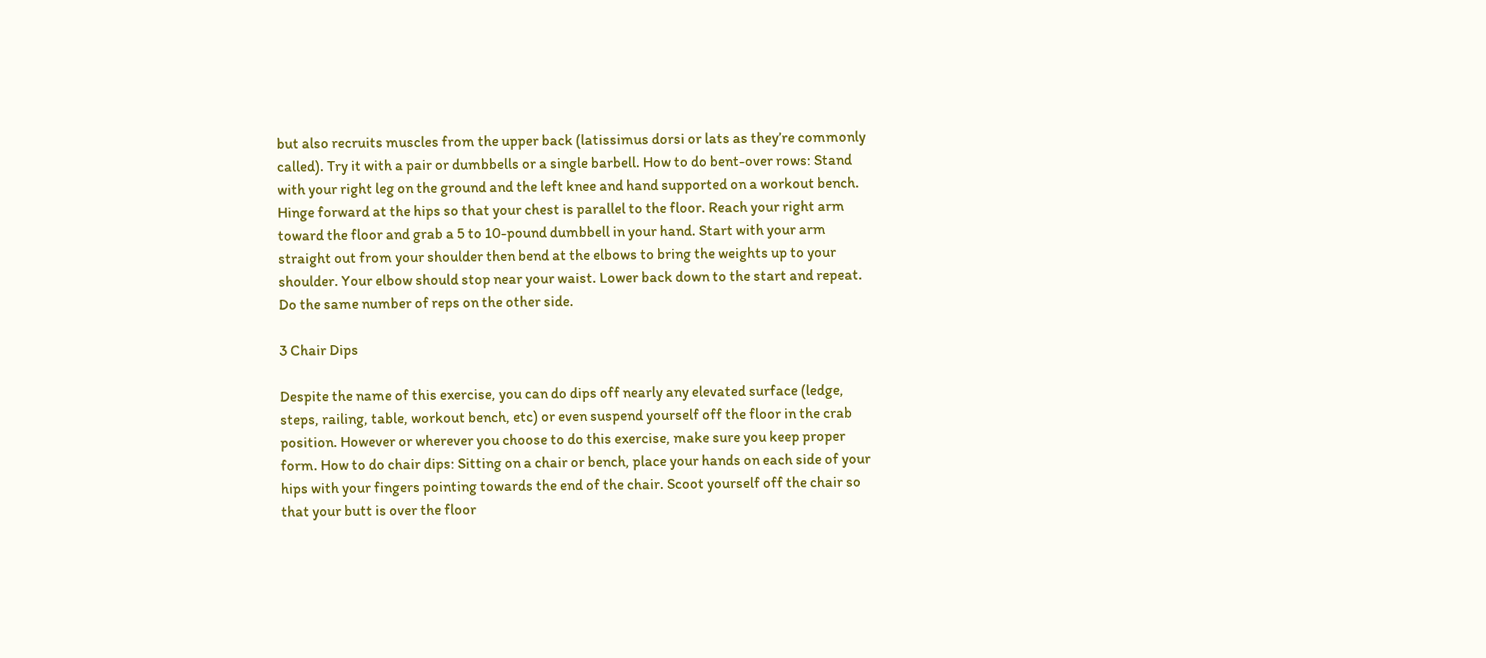but also recruits muscles from the upper back (latissimus dorsi or lats as they’re commonly called). Try it with a pair or dumbbells or a single barbell. How to do bent-over rows: Stand with your right leg on the ground and the left knee and hand supported on a workout bench. Hinge forward at the hips so that your chest is parallel to the floor. Reach your right arm toward the floor and grab a 5 to 10-pound dumbbell in your hand. Start with your arm straight out from your shoulder then bend at the elbows to bring the weights up to your shoulder. Your elbow should stop near your waist. Lower back down to the start and repeat. Do the same number of reps on the other side.

3 Chair Dips

Despite the name of this exercise, you can do dips off nearly any elevated surface (ledge, steps, railing, table, workout bench, etc) or even suspend yourself off the floor in the crab position. However or wherever you choose to do this exercise, make sure you keep proper form. How to do chair dips: Sitting on a chair or bench, place your hands on each side of your hips with your fingers pointing towards the end of the chair. Scoot yourself off the chair so that your butt is over the floor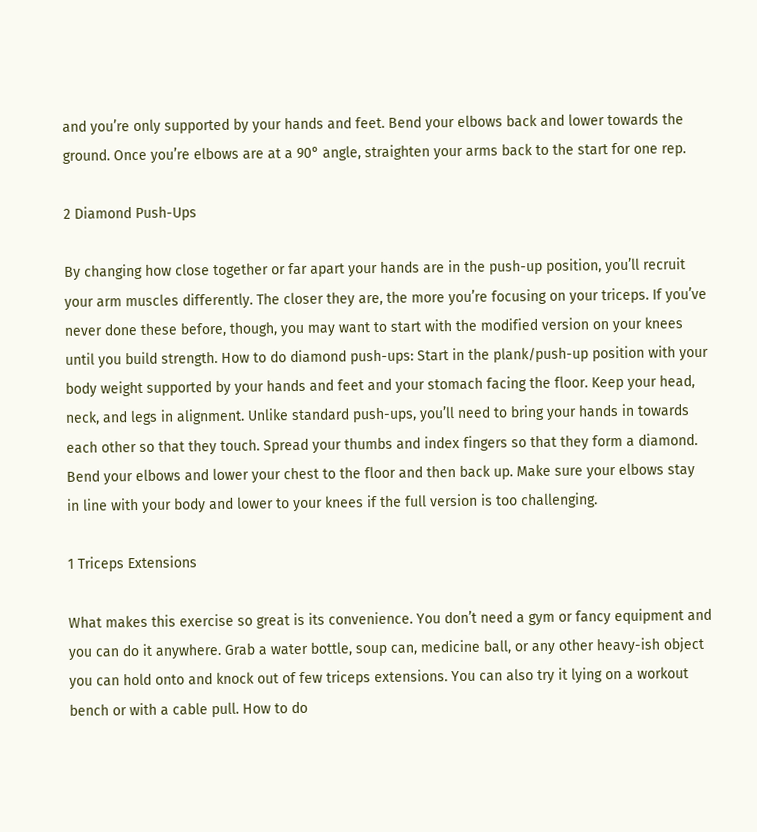and you’re only supported by your hands and feet. Bend your elbows back and lower towards the ground. Once you’re elbows are at a 90° angle, straighten your arms back to the start for one rep.

2 Diamond Push-Ups

By changing how close together or far apart your hands are in the push-up position, you’ll recruit your arm muscles differently. The closer they are, the more you’re focusing on your triceps. If you’ve never done these before, though, you may want to start with the modified version on your knees until you build strength. How to do diamond push-ups: Start in the plank/push-up position with your body weight supported by your hands and feet and your stomach facing the floor. Keep your head, neck, and legs in alignment. Unlike standard push-ups, you’ll need to bring your hands in towards each other so that they touch. Spread your thumbs and index fingers so that they form a diamond. Bend your elbows and lower your chest to the floor and then back up. Make sure your elbows stay in line with your body and lower to your knees if the full version is too challenging.

1 Triceps Extensions

What makes this exercise so great is its convenience. You don’t need a gym or fancy equipment and you can do it anywhere. Grab a water bottle, soup can, medicine ball, or any other heavy-ish object you can hold onto and knock out of few triceps extensions. You can also try it lying on a workout bench or with a cable pull. How to do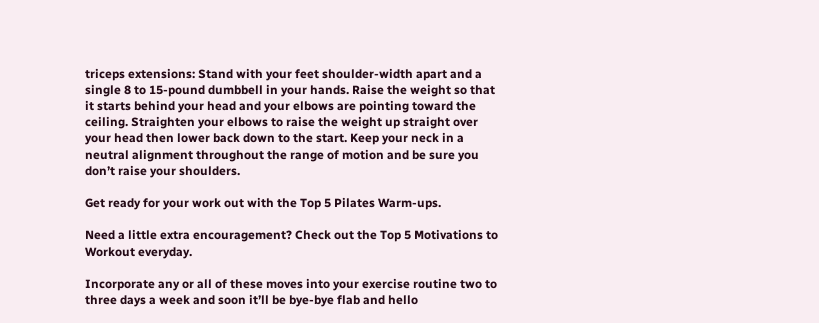triceps extensions: Stand with your feet shoulder-width apart and a single 8 to 15-pound dumbbell in your hands. Raise the weight so that it starts behind your head and your elbows are pointing toward the ceiling. Straighten your elbows to raise the weight up straight over your head then lower back down to the start. Keep your neck in a neutral alignment throughout the range of motion and be sure you don’t raise your shoulders.

Get ready for your work out with the Top 5 Pilates Warm-ups.

Need a little extra encouragement? Check out the Top 5 Motivations to Workout everyday.

Incorporate any or all of these moves into your exercise routine two to three days a week and soon it’ll be bye-bye flab and hello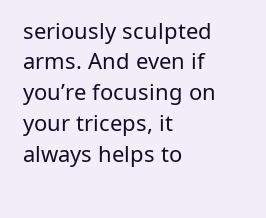seriously sculpted arms. And even if you’re focusing on your triceps, it always helps to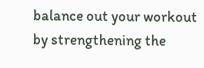balance out your workout by strengthening the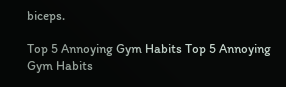biceps.

Top 5 Annoying Gym Habits Top 5 Annoying Gym Habits